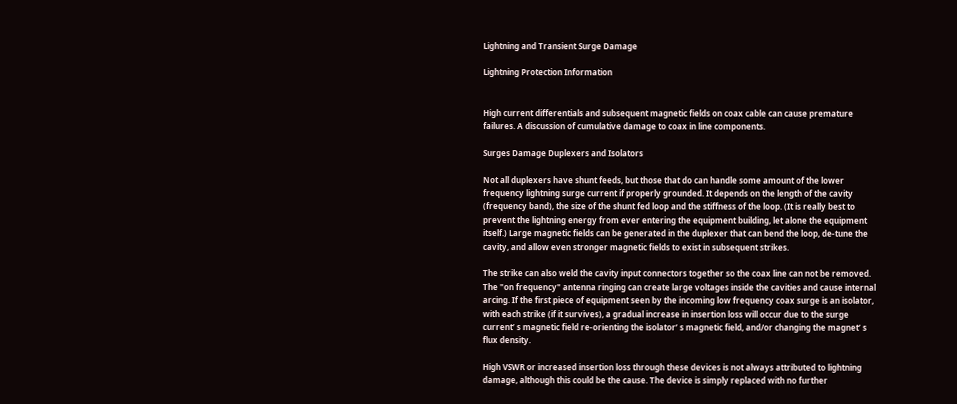Lightning and Transient Surge Damage

Lightning Protection Information


High current differentials and subsequent magnetic fields on coax cable can cause premature failures. A discussion of cumulative damage to coax in line components.

Surges Damage Duplexers and Isolators

Not all duplexers have shunt feeds, but those that do can handle some amount of the lower frequency lightning surge current if properly grounded. It depends on the length of the cavity (frequency band), the size of the shunt fed loop and the stiffness of the loop. (It is really best to prevent the lightning energy from ever entering the equipment building, let alone the equipment itself.) Large magnetic fields can be generated in the duplexer that can bend the loop, de-tune the cavity, and allow even stronger magnetic fields to exist in subsequent strikes.

The strike can also weld the cavity input connectors together so the coax line can not be removed. The "on frequency" antenna ringing can create large voltages inside the cavities and cause internal arcing. If the first piece of equipment seen by the incoming low frequency coax surge is an isolator, with each strike (if it survives), a gradual increase in insertion loss will occur due to the surge current’ s magnetic field re-orienting the isolator’ s magnetic field, and/or changing the magnet’ s flux density.

High VSWR or increased insertion loss through these devices is not always attributed to lightning damage, although this could be the cause. The device is simply replaced with no further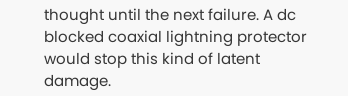thought until the next failure. A dc blocked coaxial lightning protector would stop this kind of latent damage.